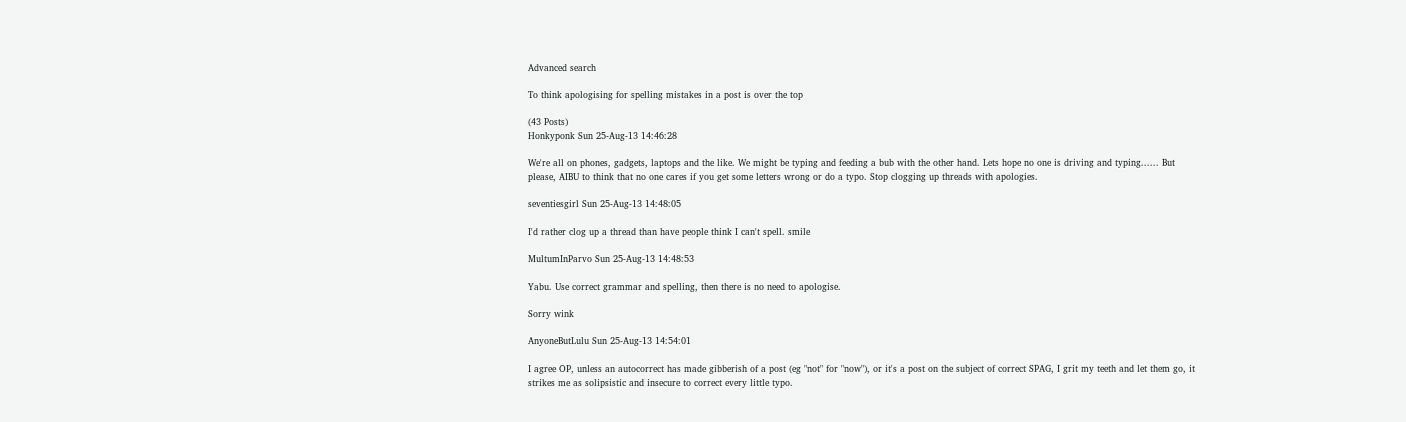Advanced search

To think apologising for spelling mistakes in a post is over the top

(43 Posts)
Honkyponk Sun 25-Aug-13 14:46:28

We're all on phones, gadgets, laptops and the like. We might be typing and feeding a bub with the other hand. Lets hope no one is driving and typing...... But please, AIBU to think that no one cares if you get some letters wrong or do a typo. Stop clogging up threads with apologies.

seventiesgirl Sun 25-Aug-13 14:48:05

I'd rather clog up a thread than have people think I can't spell. smile

MultumInParvo Sun 25-Aug-13 14:48:53

Yabu. Use correct grammar and spelling, then there is no need to apologise.

Sorry wink

AnyoneButLulu Sun 25-Aug-13 14:54:01

I agree OP, unless an autocorrect has made gibberish of a post (eg "not" for "now"), or it's a post on the subject of correct SPAG, I grit my teeth and let them go, it strikes me as solipsistic and insecure to correct every little typo.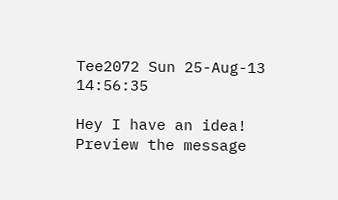Tee2072 Sun 25-Aug-13 14:56:35

Hey I have an idea! Preview the message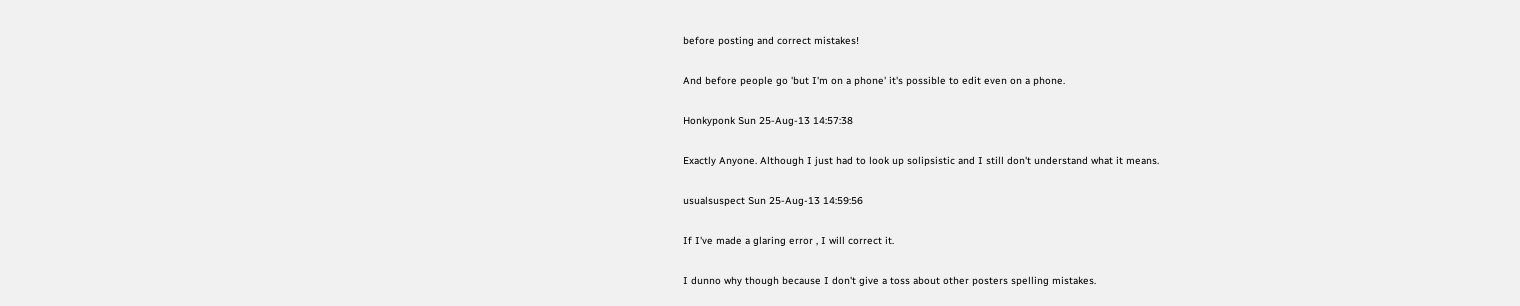before posting and correct mistakes!

And before people go 'but I'm on a phone' it's possible to edit even on a phone.

Honkyponk Sun 25-Aug-13 14:57:38

Exactly Anyone. Although I just had to look up solipsistic and I still don't understand what it means.

usualsuspect Sun 25-Aug-13 14:59:56

If I've made a glaring error , I will correct it.

I dunno why though because I don't give a toss about other posters spelling mistakes.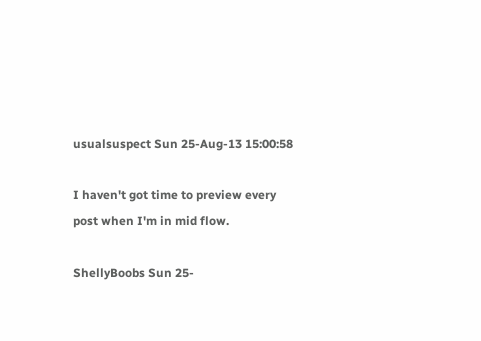usualsuspect Sun 25-Aug-13 15:00:58

I haven't got time to preview every post when I'm in mid flow.

ShellyBoobs Sun 25-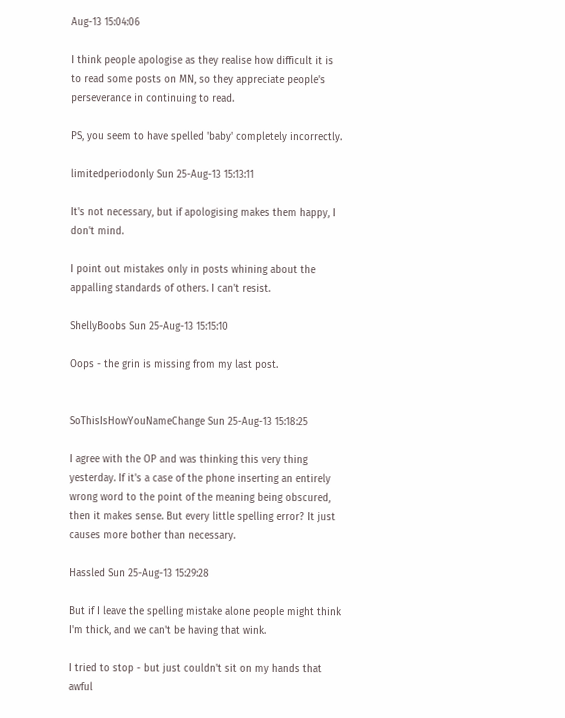Aug-13 15:04:06

I think people apologise as they realise how difficult it is to read some posts on MN, so they appreciate people's perseverance in continuing to read.

PS, you seem to have spelled 'baby' completely incorrectly.

limitedperiodonly Sun 25-Aug-13 15:13:11

It's not necessary, but if apologising makes them happy, I don't mind.

I point out mistakes only in posts whining about the appalling standards of others. I can't resist.

ShellyBoobs Sun 25-Aug-13 15:15:10

Oops - the grin is missing from my last post.


SoThisIsHowYouNameChange Sun 25-Aug-13 15:18:25

I agree with the OP and was thinking this very thing yesterday. If it's a case of the phone inserting an entirely wrong word to the point of the meaning being obscured, then it makes sense. But every little spelling error? It just causes more bother than necessary.

Hassled Sun 25-Aug-13 15:29:28

But if I leave the spelling mistake alone people might think I'm thick, and we can't be having that wink.

I tried to stop - but just couldn't sit on my hands that awful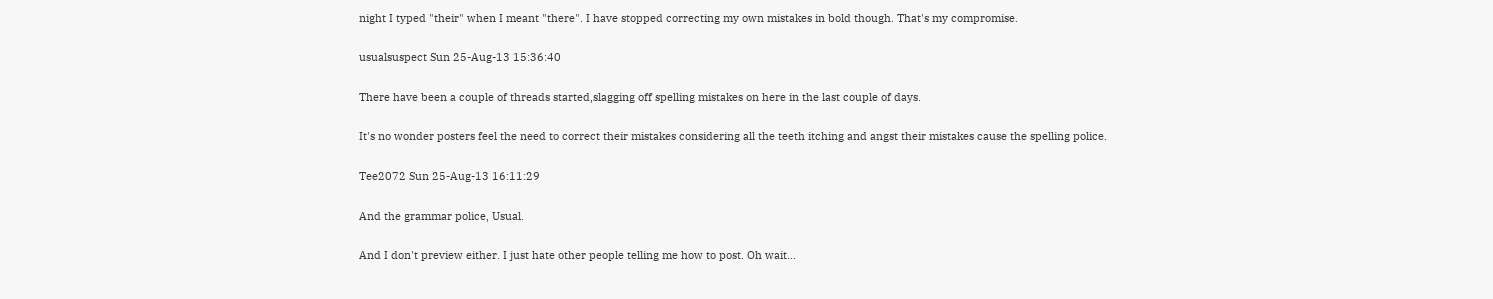night I typed "their" when I meant "there". I have stopped correcting my own mistakes in bold though. That's my compromise.

usualsuspect Sun 25-Aug-13 15:36:40

There have been a couple of threads started,slagging off spelling mistakes on here in the last couple of days.

It's no wonder posters feel the need to correct their mistakes considering all the teeth itching and angst their mistakes cause the spelling police.

Tee2072 Sun 25-Aug-13 16:11:29

And the grammar police, Usual.

And I don't preview either. I just hate other people telling me how to post. Oh wait...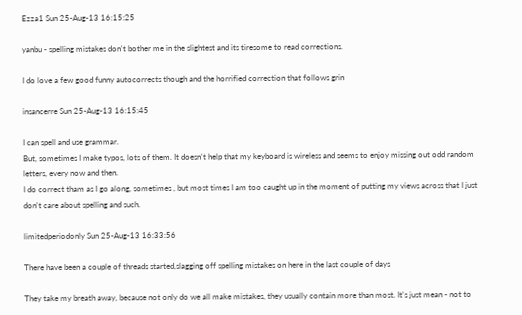Ezza1 Sun 25-Aug-13 16:15:25

yanbu - spelling mistakes don't bother me in the slightest and its tiresome to read corrections.

I do love a few good funny autocorrects though and the horrified correction that follows grin

insancerre Sun 25-Aug-13 16:15:45

I can spell and use grammar.
But, sometimes I make typos, lots of them. It doesn't help that my keyboard is wireless and seems to enjoy missing out odd random letters, every now and then.
I do correct tham as I go along, sometimes , but most times I am too caught up in the moment of putting my views across that I just don't care about spelling and such.

limitedperiodonly Sun 25-Aug-13 16:33:56

There have been a couple of threads started,slagging off spelling mistakes on here in the last couple of days

They take my breath away, because not only do we all make mistakes, they usually contain more than most. It's just mean - not to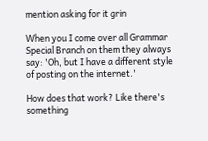mention asking for it grin

When you I come over all Grammar Special Branch on them they always say: 'Oh, but I have a different style of posting on the internet.'

How does that work? Like there's something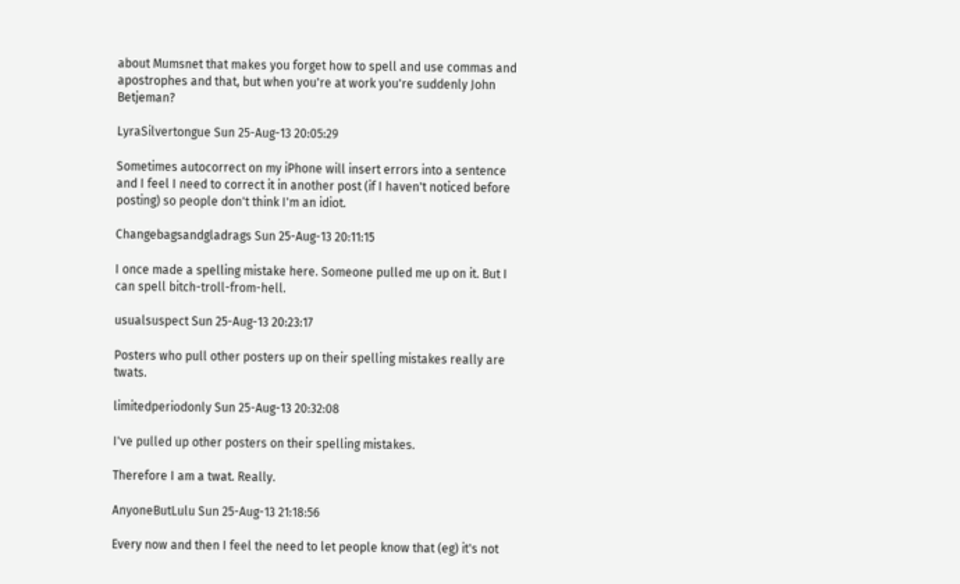about Mumsnet that makes you forget how to spell and use commas and apostrophes and that, but when you're at work you're suddenly John Betjeman?

LyraSilvertongue Sun 25-Aug-13 20:05:29

Sometimes autocorrect on my iPhone will insert errors into a sentence and I feel I need to correct it in another post (if I haven't noticed before posting) so people don't think I'm an idiot.

Changebagsandgladrags Sun 25-Aug-13 20:11:15

I once made a spelling mistake here. Someone pulled me up on it. But I can spell bitch-troll-from-hell.

usualsuspect Sun 25-Aug-13 20:23:17

Posters who pull other posters up on their spelling mistakes really are twats.

limitedperiodonly Sun 25-Aug-13 20:32:08

I've pulled up other posters on their spelling mistakes.

Therefore I am a twat. Really.

AnyoneButLulu Sun 25-Aug-13 21:18:56

Every now and then I feel the need to let people know that (eg) it's not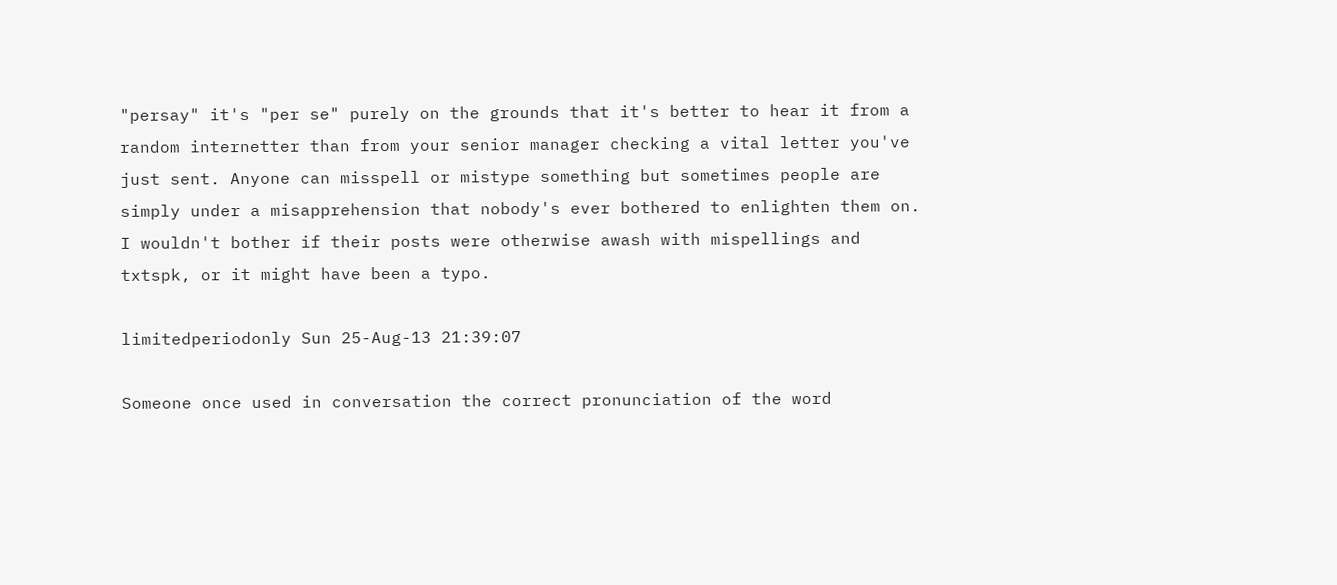"persay" it's "per se" purely on the grounds that it's better to hear it from a random internetter than from your senior manager checking a vital letter you've just sent. Anyone can misspell or mistype something but sometimes people are simply under a misapprehension that nobody's ever bothered to enlighten them on. I wouldn't bother if their posts were otherwise awash with mispellings and txtspk, or it might have been a typo.

limitedperiodonly Sun 25-Aug-13 21:39:07

Someone once used in conversation the correct pronunciation of the word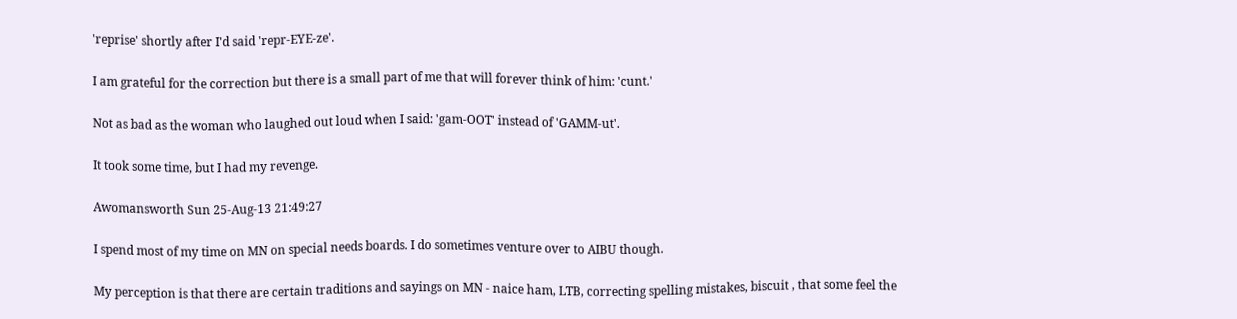'reprise' shortly after I'd said 'repr-EYE-ze'.

I am grateful for the correction but there is a small part of me that will forever think of him: 'cunt.'

Not as bad as the woman who laughed out loud when I said: 'gam-OOT' instead of 'GAMM-ut'.

It took some time, but I had my revenge.

Awomansworth Sun 25-Aug-13 21:49:27

I spend most of my time on MN on special needs boards. I do sometimes venture over to AIBU though.

My perception is that there are certain traditions and sayings on MN - naice ham, LTB, correcting spelling mistakes, biscuit , that some feel the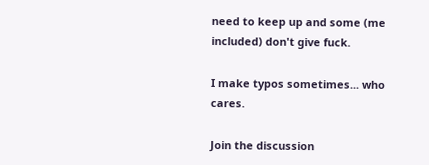need to keep up and some (me included) don't give fuck.

I make typos sometimes... who cares.

Join the discussion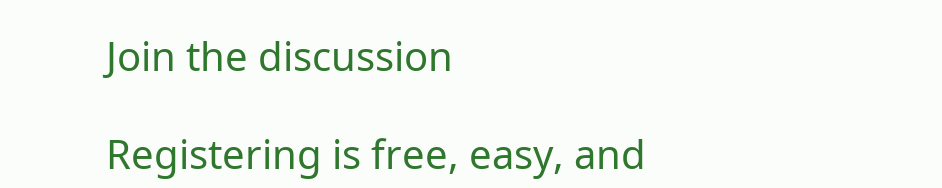Join the discussion

Registering is free, easy, and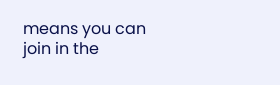means you can join in the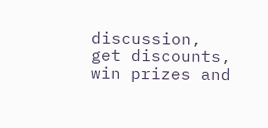discussion, get discounts, win prizes and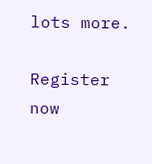lots more.

Register now